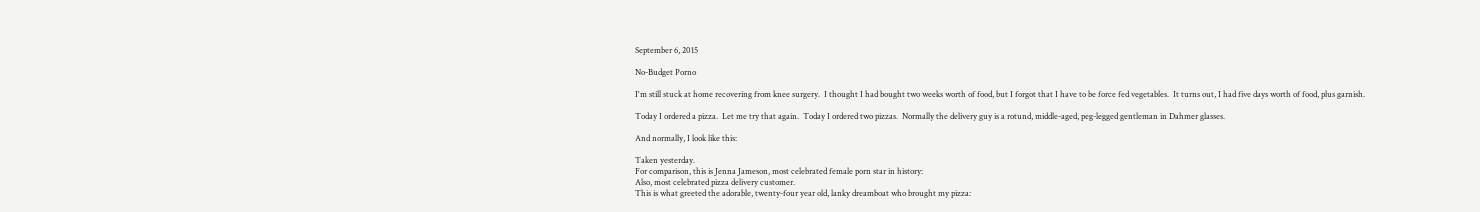September 6, 2015

No-Budget Porno

I'm still stuck at home recovering from knee surgery.  I thought I had bought two weeks worth of food, but I forgot that I have to be force fed vegetables.  It turns out, I had five days worth of food, plus garnish.

Today I ordered a pizza.  Let me try that again.  Today I ordered two pizzas.  Normally the delivery guy is a rotund, middle-aged, peg-legged gentleman in Dahmer glasses.

And normally, I look like this:

Taken yesterday.
For comparison, this is Jenna Jameson, most celebrated female porn star in history:
Also, most celebrated pizza delivery customer.
This is what greeted the adorable, twenty-four year old, lanky dreamboat who brought my pizza: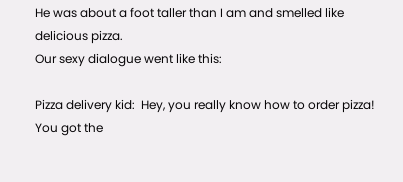He was about a foot taller than I am and smelled like delicious pizza.
Our sexy dialogue went like this:

Pizza delivery kid:  Hey, you really know how to order pizza!  You got the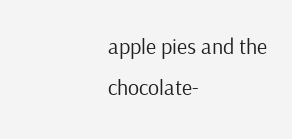apple pies and the chocolate-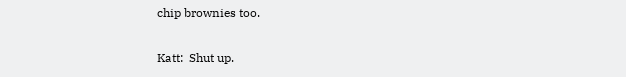chip brownies too.

Katt:  Shut up.